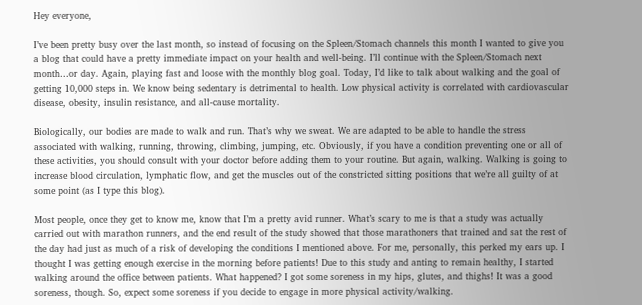Hey everyone,

I’ve been pretty busy over the last month, so instead of focusing on the Spleen/Stomach channels this month I wanted to give you a blog that could have a pretty immediate impact on your health and well-being. I’ll continue with the Spleen/Stomach next month…or day. Again, playing fast and loose with the monthly blog goal. Today, I’d like to talk about walking and the goal of getting 10,000 steps in. We know being sedentary is detrimental to health. Low physical activity is correlated with cardiovascular disease, obesity, insulin resistance, and all-cause mortality.

Biologically, our bodies are made to walk and run. That’s why we sweat. We are adapted to be able to handle the stress associated with walking, running, throwing, climbing, jumping, etc. Obviously, if you have a condition preventing one or all of these activities, you should consult with your doctor before adding them to your routine. But again, walking. Walking is going to increase blood circulation, lymphatic flow, and get the muscles out of the constricted sitting positions that we’re all guilty of at some point (as I type this blog).

Most people, once they get to know me, know that I’m a pretty avid runner. What’s scary to me is that a study was actually carried out with marathon runners, and the end result of the study showed that those marathoners that trained and sat the rest of the day had just as much of a risk of developing the conditions I mentioned above. For me, personally, this perked my ears up. I thought I was getting enough exercise in the morning before patients! Due to this study and anting to remain healthy, I started walking around the office between patients. What happened? I got some soreness in my hips, glutes, and thighs! It was a good soreness, though. So, expect some soreness if you decide to engage in more physical activity/walking.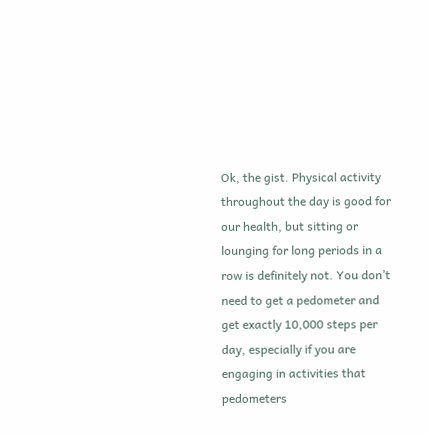Ok, the gist. Physical activity throughout the day is good for our health, but sitting or lounging for long periods in a row is definitely not. You don’t need to get a pedometer and get exactly 10,000 steps per day, especially if you are engaging in activities that pedometers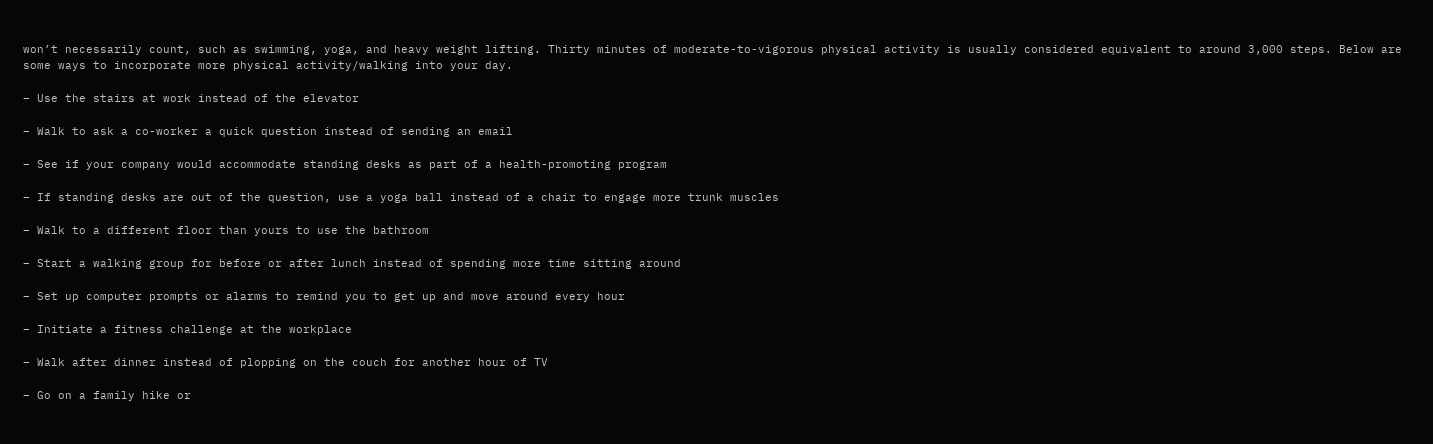won’t necessarily count, such as swimming, yoga, and heavy weight lifting. Thirty minutes of moderate-to-vigorous physical activity is usually considered equivalent to around 3,000 steps. Below are some ways to incorporate more physical activity/walking into your day.

– Use the stairs at work instead of the elevator

– Walk to ask a co-worker a quick question instead of sending an email

– See if your company would accommodate standing desks as part of a health-promoting program

– If standing desks are out of the question, use a yoga ball instead of a chair to engage more trunk muscles

– Walk to a different floor than yours to use the bathroom

– Start a walking group for before or after lunch instead of spending more time sitting around

– Set up computer prompts or alarms to remind you to get up and move around every hour

– Initiate a fitness challenge at the workplace

– Walk after dinner instead of plopping on the couch for another hour of TV

– Go on a family hike or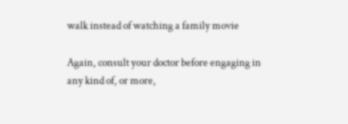walk instead of watching a family movie

Again, consult your doctor before engaging in any kind of, or more,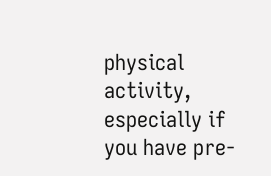physical activity, especially if you have pre-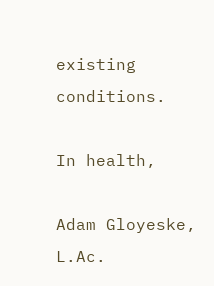existing conditions.

In health,

Adam Gloyeske, L.Ac.